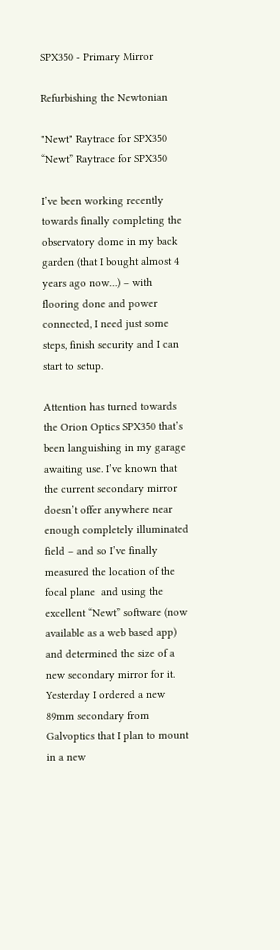SPX350 - Primary Mirror

Refurbishing the Newtonian

"Newt" Raytrace for SPX350
“Newt” Raytrace for SPX350

I’ve been working recently towards finally completing the observatory dome in my back garden (that I bought almost 4 years ago now…) – with flooring done and power connected, I need just some steps, finish security and I can start to setup.

Attention has turned towards the Orion Optics SPX350 that’s been languishing in my garage awaiting use. I’ve known that the current secondary mirror doesn’t offer anywhere near enough completely illuminated field – and so I’ve finally measured the location of the focal plane  and using the excellent “Newt” software (now available as a web based app) and determined the size of a new secondary mirror for it. Yesterday I ordered a new 89mm secondary from Galvoptics that I plan to mount in a new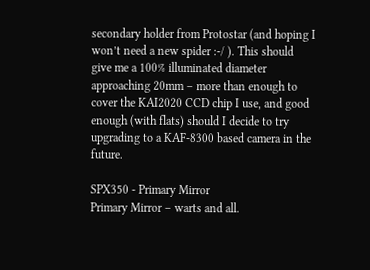secondary holder from Protostar (and hoping I won’t need a new spider :-/ ). This should give me a 100% illuminated diameter approaching 20mm – more than enough to cover the KAI2020 CCD chip I use, and good enough (with flats) should I decide to try upgrading to a KAF-8300 based camera in the future.

SPX350 - Primary Mirror
Primary Mirror – warts and all.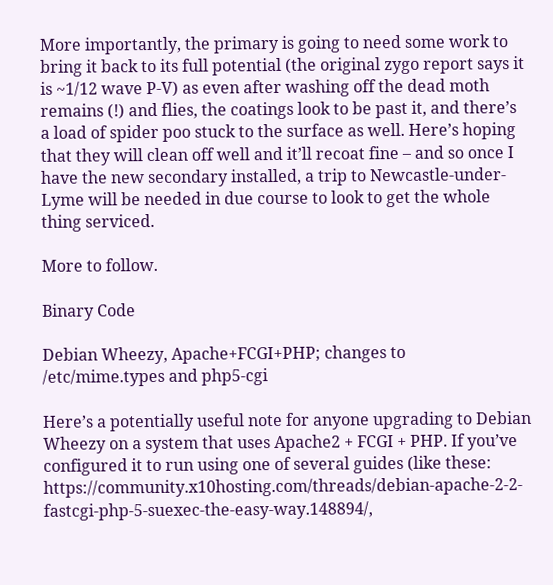More importantly, the primary is going to need some work to bring it back to its full potential (the original zygo report says it is ~1/12 wave P-V) as even after washing off the dead moth remains (!) and flies, the coatings look to be past it, and there’s a load of spider poo stuck to the surface as well. Here’s hoping that they will clean off well and it’ll recoat fine – and so once I have the new secondary installed, a trip to Newcastle-under-Lyme will be needed in due course to look to get the whole thing serviced.

More to follow.

Binary Code

Debian Wheezy, Apache+FCGI+PHP; changes to /etc/mime.types and php5-cgi

Here’s a potentially useful note for anyone upgrading to Debian Wheezy on a system that uses Apache2 + FCGI + PHP. If you’ve configured it to run using one of several guides (like these: https://community.x10hosting.com/threads/debian-apache-2-2-fastcgi-php-5-suexec-the-easy-way.148894/,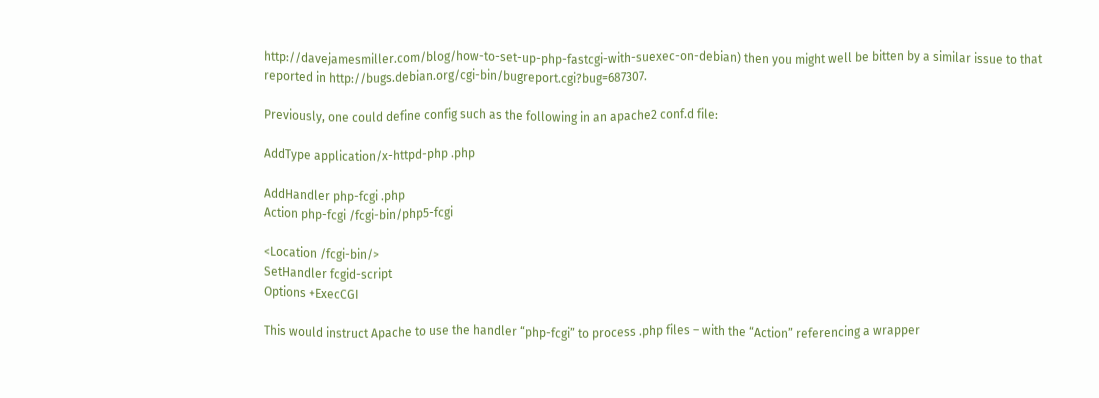http://davejamesmiller.com/blog/how-to-set-up-php-fastcgi-with-suexec-on-debian) then you might well be bitten by a similar issue to that reported in http://bugs.debian.org/cgi-bin/bugreport.cgi?bug=687307.

Previously, one could define config such as the following in an apache2 conf.d file:

AddType application/x-httpd-php .php

AddHandler php-fcgi .php
Action php-fcgi /fcgi-bin/php5-fcgi

<Location /fcgi-bin/>
SetHandler fcgid-script
Options +ExecCGI

This would instruct Apache to use the handler “php-fcgi” to process .php files – with the “Action” referencing a wrapper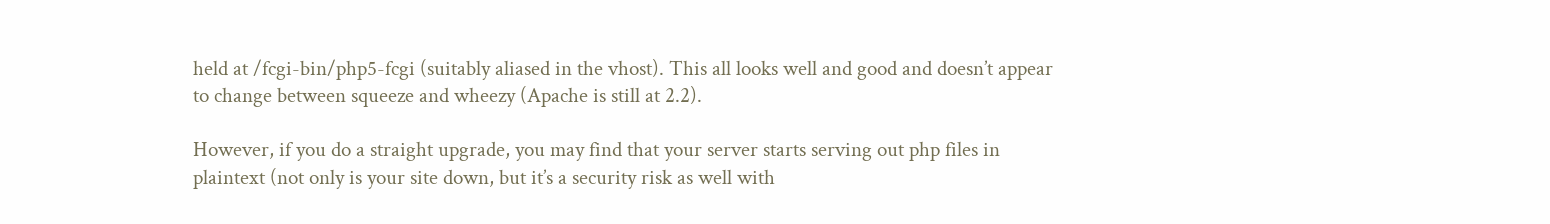held at /fcgi-bin/php5-fcgi (suitably aliased in the vhost). This all looks well and good and doesn’t appear to change between squeeze and wheezy (Apache is still at 2.2).

However, if you do a straight upgrade, you may find that your server starts serving out php files in plaintext (not only is your site down, but it’s a security risk as well with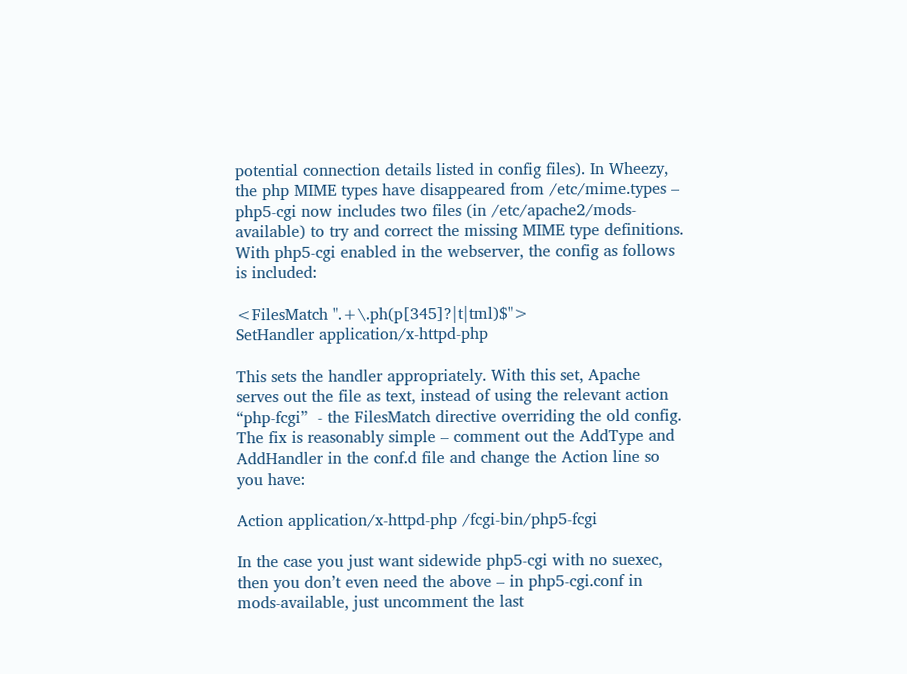potential connection details listed in config files). In Wheezy, the php MIME types have disappeared from /etc/mime.types –  php5-cgi now includes two files (in /etc/apache2/mods-available) to try and correct the missing MIME type definitions. With php5-cgi enabled in the webserver, the config as follows is included:

<FilesMatch ".+\.ph(p[345]?|t|tml)$">
SetHandler application/x-httpd-php

This sets the handler appropriately. With this set, Apache serves out the file as text, instead of using the relevant action “php-fcgi”  - the FilesMatch directive overriding the old config. The fix is reasonably simple – comment out the AddType and AddHandler in the conf.d file and change the Action line so you have:

Action application/x-httpd-php /fcgi-bin/php5-fcgi

In the case you just want sidewide php5-cgi with no suexec, then you don’t even need the above – in php5-cgi.conf in mods-available, just uncomment the last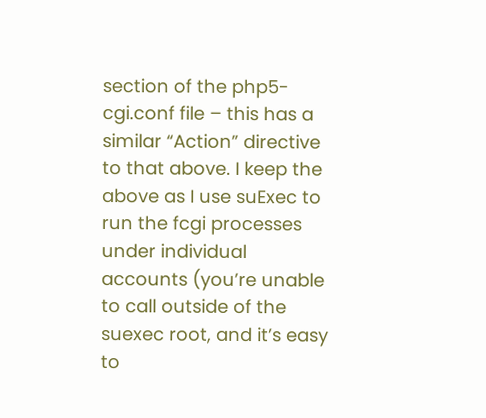section of the php5-cgi.conf file – this has a similar “Action” directive to that above. I keep the above as I use suExec to run the fcgi processes under individual accounts (you’re unable to call outside of the suexec root, and it’s easy to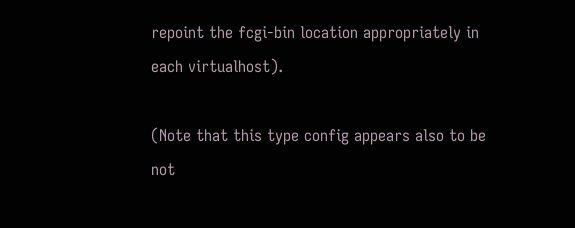repoint the fcgi-bin location appropriately in each virtualhost).

(Note that this type config appears also to be not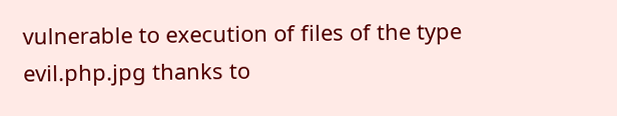vulnerable to execution of files of the type evil.php.jpg thanks to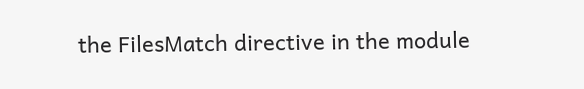the FilesMatch directive in the module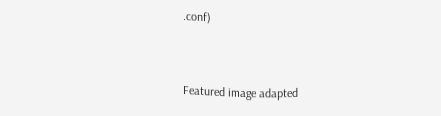.conf)


Featured image adapted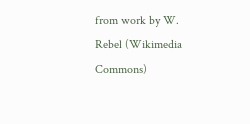from work by W. Rebel (Wikimedia Commons)